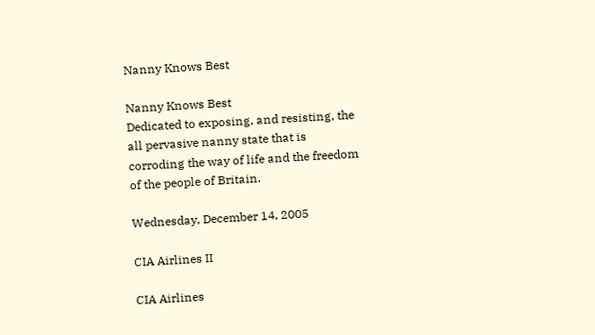Nanny Knows Best

Nanny Knows Best
Dedicated to exposing, and resisting, the all pervasive nanny state that is corroding the way of life and the freedom of the people of Britain.

Wednesday, December 14, 2005

CIA Airlines II

CIA Airlines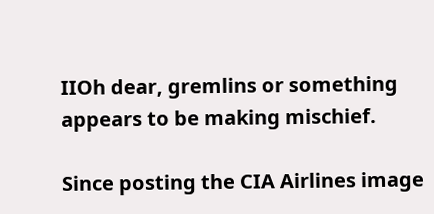IIOh dear, gremlins or something appears to be making mischief.

Since posting the CIA Airlines image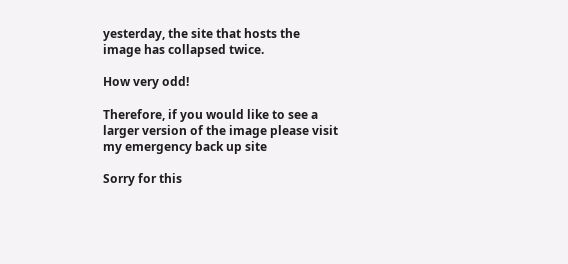yesterday, the site that hosts the image has collapsed twice.

How very odd!

Therefore, if you would like to see a larger version of the image please visit my emergency back up site

Sorry for this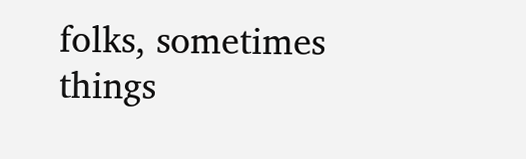folks, sometimes things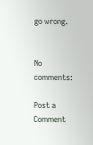go wrong.


No comments:

Post a Comment